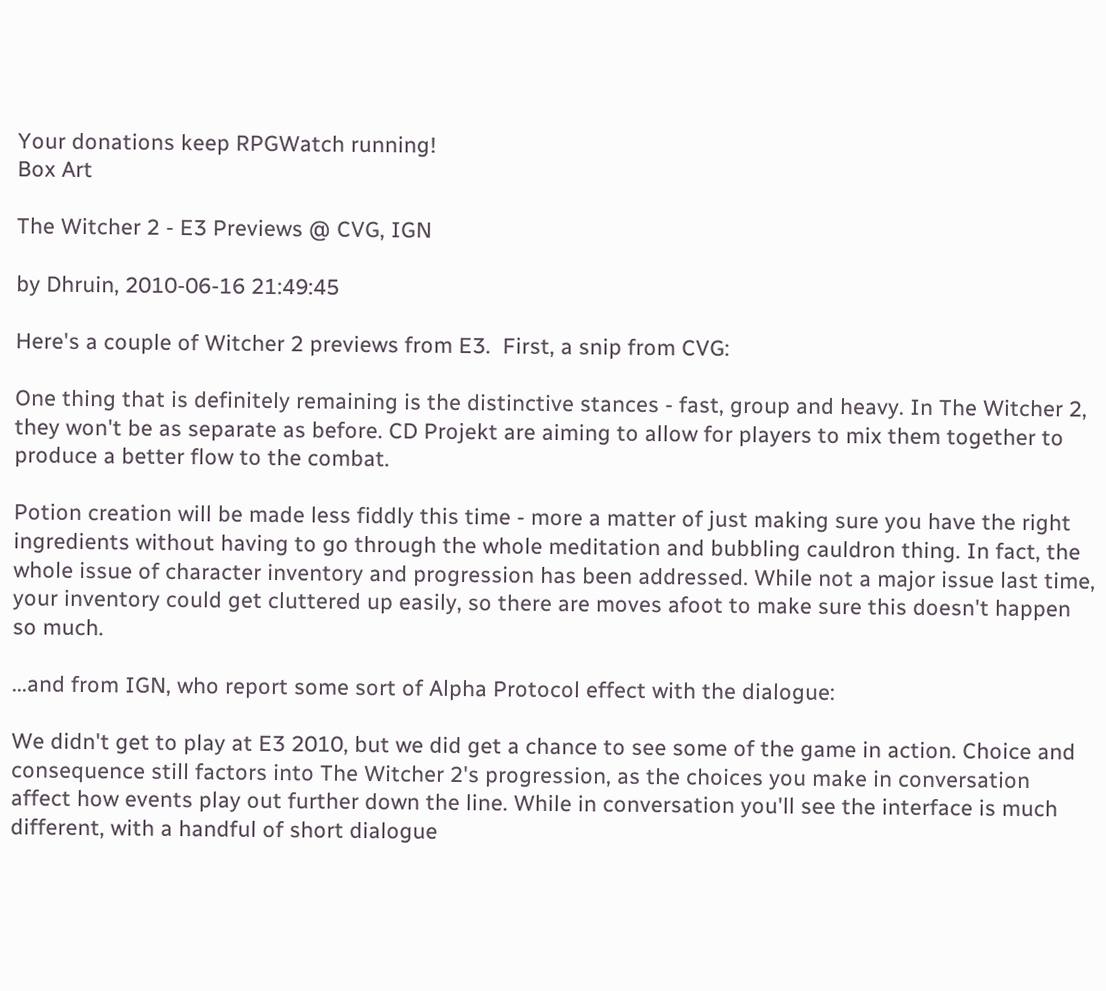Your donations keep RPGWatch running!
Box Art

The Witcher 2 - E3 Previews @ CVG, IGN

by Dhruin, 2010-06-16 21:49:45

Here's a couple of Witcher 2 previews from E3.  First, a snip from CVG:

One thing that is definitely remaining is the distinctive stances - fast, group and heavy. In The Witcher 2, they won't be as separate as before. CD Projekt are aiming to allow for players to mix them together to produce a better flow to the combat.

Potion creation will be made less fiddly this time - more a matter of just making sure you have the right ingredients without having to go through the whole meditation and bubbling cauldron thing. In fact, the whole issue of character inventory and progression has been addressed. While not a major issue last time, your inventory could get cluttered up easily, so there are moves afoot to make sure this doesn't happen so much.

...and from IGN, who report some sort of Alpha Protocol effect with the dialogue:

We didn't get to play at E3 2010, but we did get a chance to see some of the game in action. Choice and consequence still factors into The Witcher 2's progression, as the choices you make in conversation affect how events play out further down the line. While in conversation you'll see the interface is much different, with a handful of short dialogue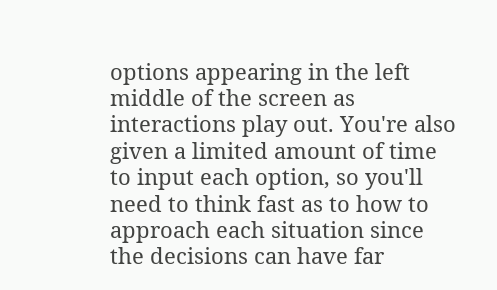options appearing in the left middle of the screen as interactions play out. You're also given a limited amount of time to input each option, so you'll need to think fast as to how to approach each situation since the decisions can have far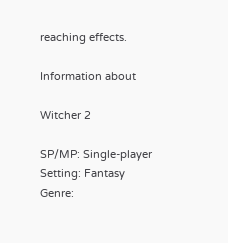reaching effects.

Information about

Witcher 2

SP/MP: Single-player
Setting: Fantasy
Genre: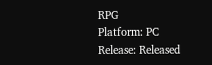RPG
Platform: PC
Release: Released